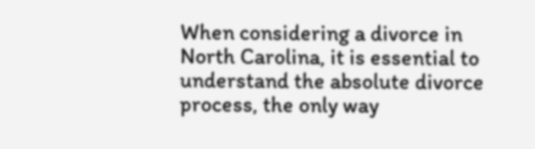When considering a divorce in North Carolina, it is essential to understand the absolute divorce process, the only way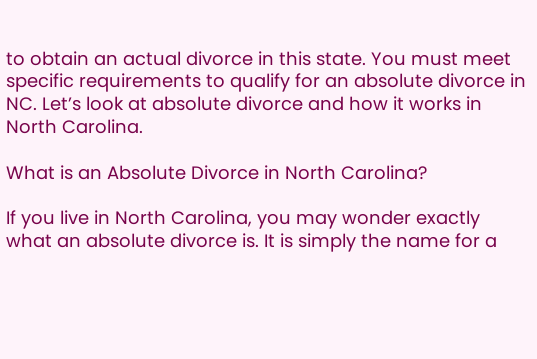to obtain an actual divorce in this state. You must meet specific requirements to qualify for an absolute divorce in NC. Let’s look at absolute divorce and how it works in North Carolina.

What is an Absolute Divorce in North Carolina?

If you live in North Carolina, you may wonder exactly what an absolute divorce is. It is simply the name for a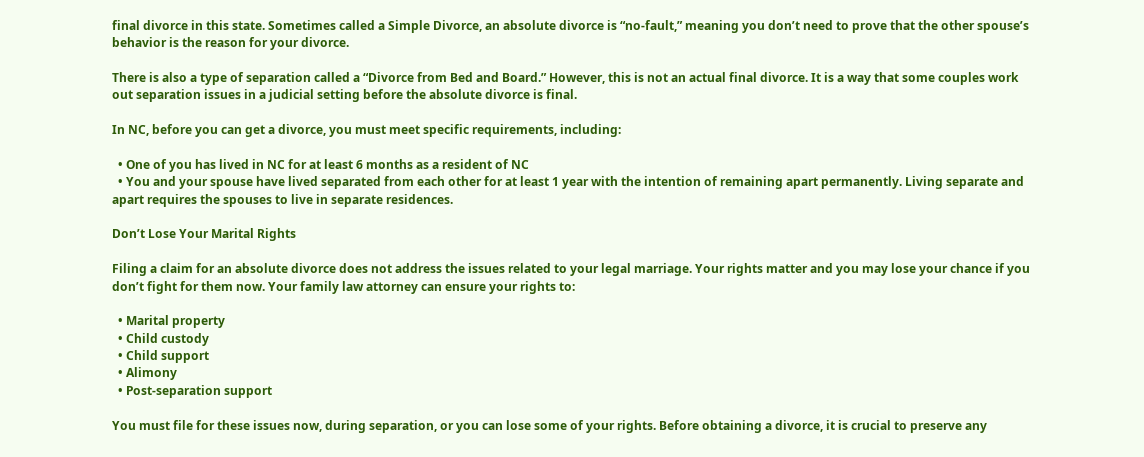final divorce in this state. Sometimes called a Simple Divorce, an absolute divorce is “no-fault,” meaning you don’t need to prove that the other spouse’s behavior is the reason for your divorce.

There is also a type of separation called a “Divorce from Bed and Board.” However, this is not an actual final divorce. It is a way that some couples work out separation issues in a judicial setting before the absolute divorce is final.

In NC, before you can get a divorce, you must meet specific requirements, including:

  • One of you has lived in NC for at least 6 months as a resident of NC
  • You and your spouse have lived separated from each other for at least 1 year with the intention of remaining apart permanently. Living separate and apart requires the spouses to live in separate residences.

Don’t Lose Your Marital Rights

Filing a claim for an absolute divorce does not address the issues related to your legal marriage. Your rights matter and you may lose your chance if you don’t fight for them now. Your family law attorney can ensure your rights to:

  • Marital property
  • Child custody
  • Child support
  • Alimony
  • Post-separation support

You must file for these issues now, during separation, or you can lose some of your rights. Before obtaining a divorce, it is crucial to preserve any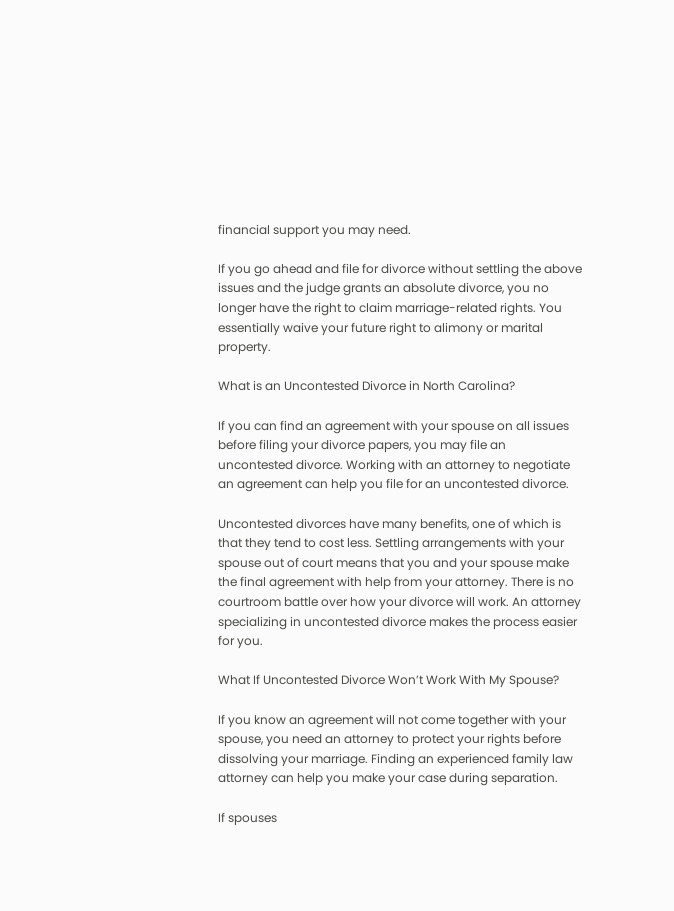financial support you may need.

If you go ahead and file for divorce without settling the above issues and the judge grants an absolute divorce, you no longer have the right to claim marriage-related rights. You essentially waive your future right to alimony or marital property.

What is an Uncontested Divorce in North Carolina?

If you can find an agreement with your spouse on all issues before filing your divorce papers, you may file an uncontested divorce. Working with an attorney to negotiate an agreement can help you file for an uncontested divorce.

Uncontested divorces have many benefits, one of which is that they tend to cost less. Settling arrangements with your spouse out of court means that you and your spouse make the final agreement with help from your attorney. There is no courtroom battle over how your divorce will work. An attorney specializing in uncontested divorce makes the process easier for you.

What If Uncontested Divorce Won’t Work With My Spouse?

If you know an agreement will not come together with your spouse, you need an attorney to protect your rights before dissolving your marriage. Finding an experienced family law attorney can help you make your case during separation.

If spouses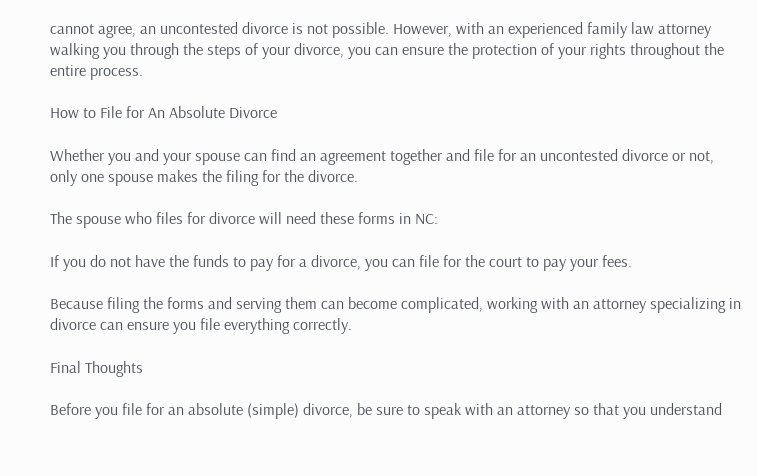cannot agree, an uncontested divorce is not possible. However, with an experienced family law attorney walking you through the steps of your divorce, you can ensure the protection of your rights throughout the entire process.

How to File for An Absolute Divorce

Whether you and your spouse can find an agreement together and file for an uncontested divorce or not, only one spouse makes the filing for the divorce.

The spouse who files for divorce will need these forms in NC:

If you do not have the funds to pay for a divorce, you can file for the court to pay your fees.

Because filing the forms and serving them can become complicated, working with an attorney specializing in divorce can ensure you file everything correctly.

Final Thoughts

Before you file for an absolute (simple) divorce, be sure to speak with an attorney so that you understand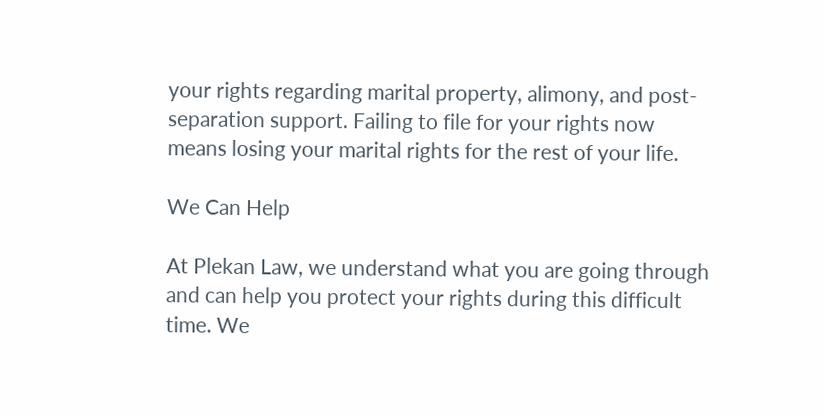your rights regarding marital property, alimony, and post-separation support. Failing to file for your rights now means losing your marital rights for the rest of your life.

We Can Help

At Plekan Law, we understand what you are going through and can help you protect your rights during this difficult time. We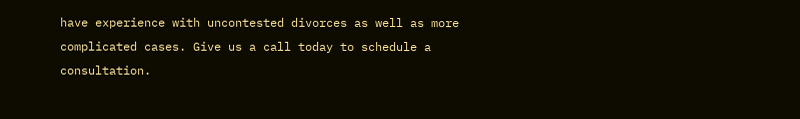have experience with uncontested divorces as well as more complicated cases. Give us a call today to schedule a consultation.